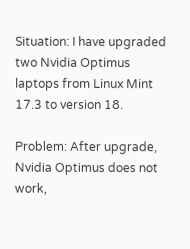Situation: I have upgraded two Nvidia Optimus laptops from Linux Mint 17.3 to version 18.

Problem: After upgrade, Nvidia Optimus does not work,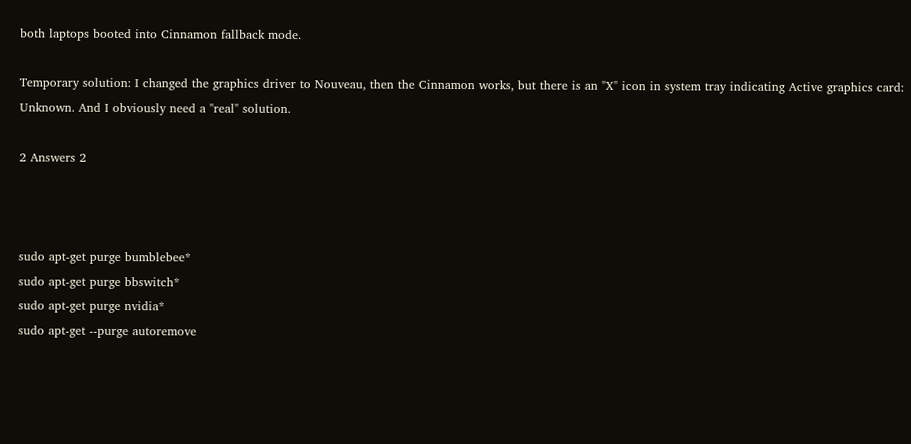both laptops booted into Cinnamon fallback mode.

Temporary solution: I changed the graphics driver to Nouveau, then the Cinnamon works, but there is an "X" icon in system tray indicating Active graphics card: Unknown. And I obviously need a "real" solution.

2 Answers 2



sudo apt-get purge bumblebee*
sudo apt-get purge bbswitch*
sudo apt-get purge nvidia*
sudo apt-get --purge autoremove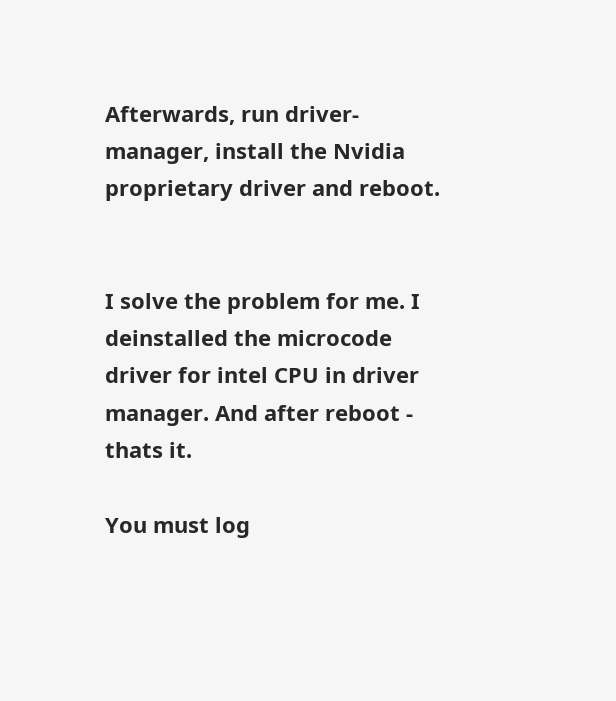Afterwards, run driver-manager, install the Nvidia proprietary driver and reboot.


I solve the problem for me. I deinstalled the microcode driver for intel CPU in driver manager. And after reboot - thats it.

You must log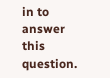in to answer this question.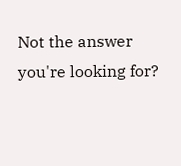Not the answer you're looking for?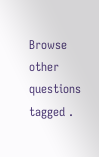Browse other questions tagged .